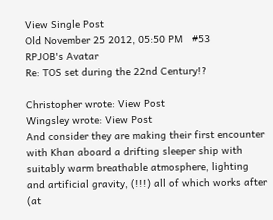View Single Post
Old November 25 2012, 05:50 PM   #53
RPJOB's Avatar
Re: TOS set during the 22nd Century!?

Christopher wrote: View Post
Wingsley wrote: View Post
And consider they are making their first encounter with Khan aboard a drifting sleeper ship with suitably warm breathable atmosphere, lighting and artificial gravity, (!!!) all of which works after (at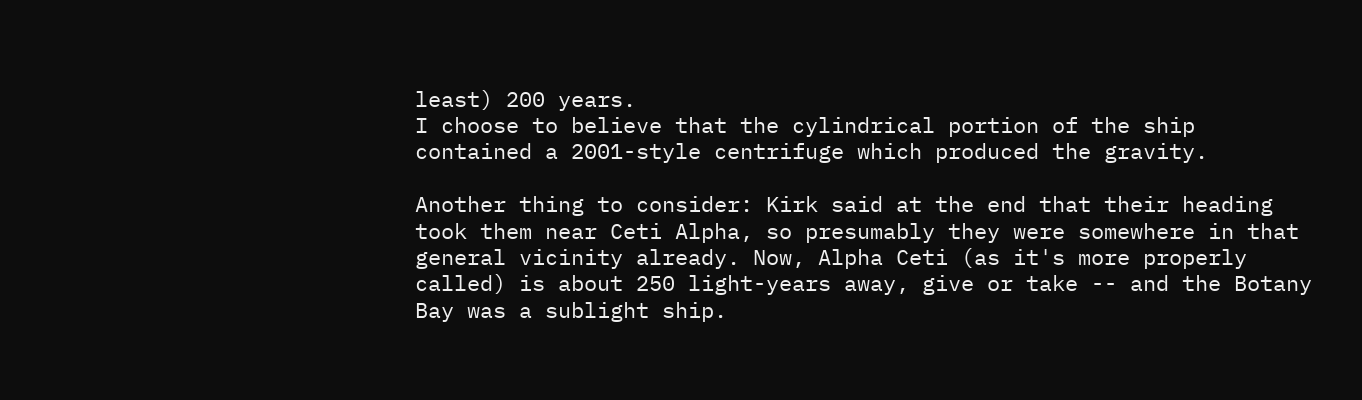least) 200 years.
I choose to believe that the cylindrical portion of the ship contained a 2001-style centrifuge which produced the gravity.

Another thing to consider: Kirk said at the end that their heading took them near Ceti Alpha, so presumably they were somewhere in that general vicinity already. Now, Alpha Ceti (as it's more properly called) is about 250 light-years away, give or take -- and the Botany Bay was a sublight ship.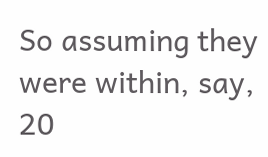So assuming they were within, say, 20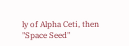ly of Alpha Ceti, then "Space Seed"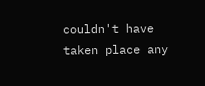couldn't have taken place any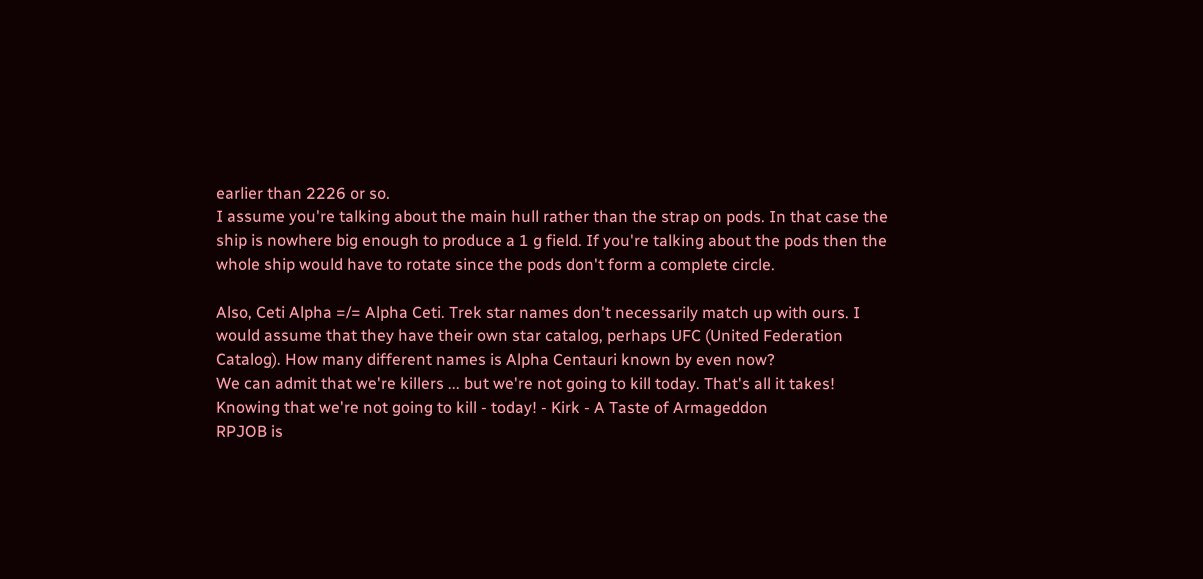earlier than 2226 or so.
I assume you're talking about the main hull rather than the strap on pods. In that case the ship is nowhere big enough to produce a 1 g field. If you're talking about the pods then the whole ship would have to rotate since the pods don't form a complete circle.

Also, Ceti Alpha =/= Alpha Ceti. Trek star names don't necessarily match up with ours. I would assume that they have their own star catalog, perhaps UFC (United Federation Catalog). How many different names is Alpha Centauri known by even now?
We can admit that we're killers ... but we're not going to kill today. That's all it takes! Knowing that we're not going to kill - today! - Kirk - A Taste of Armageddon
RPJOB is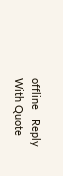offline   Reply With Quote